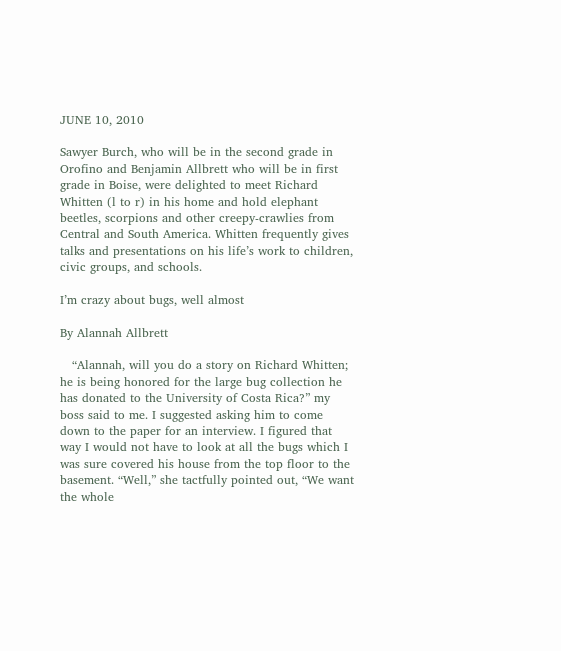JUNE 10, 2010

Sawyer Burch, who will be in the second grade in Orofino and Benjamin Allbrett who will be in first grade in Boise, were delighted to meet Richard Whitten (l to r) in his home and hold elephant beetles, scorpions and other creepy-crawlies from Central and South America. Whitten frequently gives talks and presentations on his life’s work to children, civic groups, and schools.

I’m crazy about bugs, well almost

By Alannah Allbrett

   “Alannah, will you do a story on Richard Whitten; he is being honored for the large bug collection he has donated to the University of Costa Rica?” my boss said to me. I suggested asking him to come down to the paper for an interview. I figured that way I would not have to look at all the bugs which I was sure covered his house from the top floor to the basement. “Well,” she tactfully pointed out, “We want the whole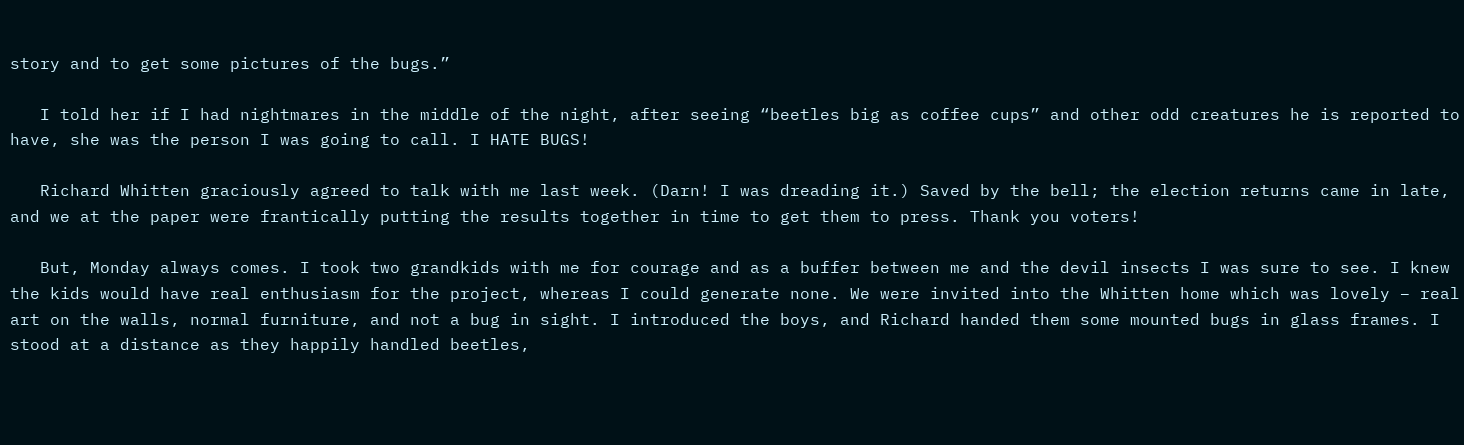story and to get some pictures of the bugs.”

   I told her if I had nightmares in the middle of the night, after seeing “beetles big as coffee cups” and other odd creatures he is reported to have, she was the person I was going to call. I HATE BUGS!

   Richard Whitten graciously agreed to talk with me last week. (Darn! I was dreading it.) Saved by the bell; the election returns came in late, and we at the paper were frantically putting the results together in time to get them to press. Thank you voters!

   But, Monday always comes. I took two grandkids with me for courage and as a buffer between me and the devil insects I was sure to see. I knew the kids would have real enthusiasm for the project, whereas I could generate none. We were invited into the Whitten home which was lovely – real art on the walls, normal furniture, and not a bug in sight. I introduced the boys, and Richard handed them some mounted bugs in glass frames. I stood at a distance as they happily handled beetles,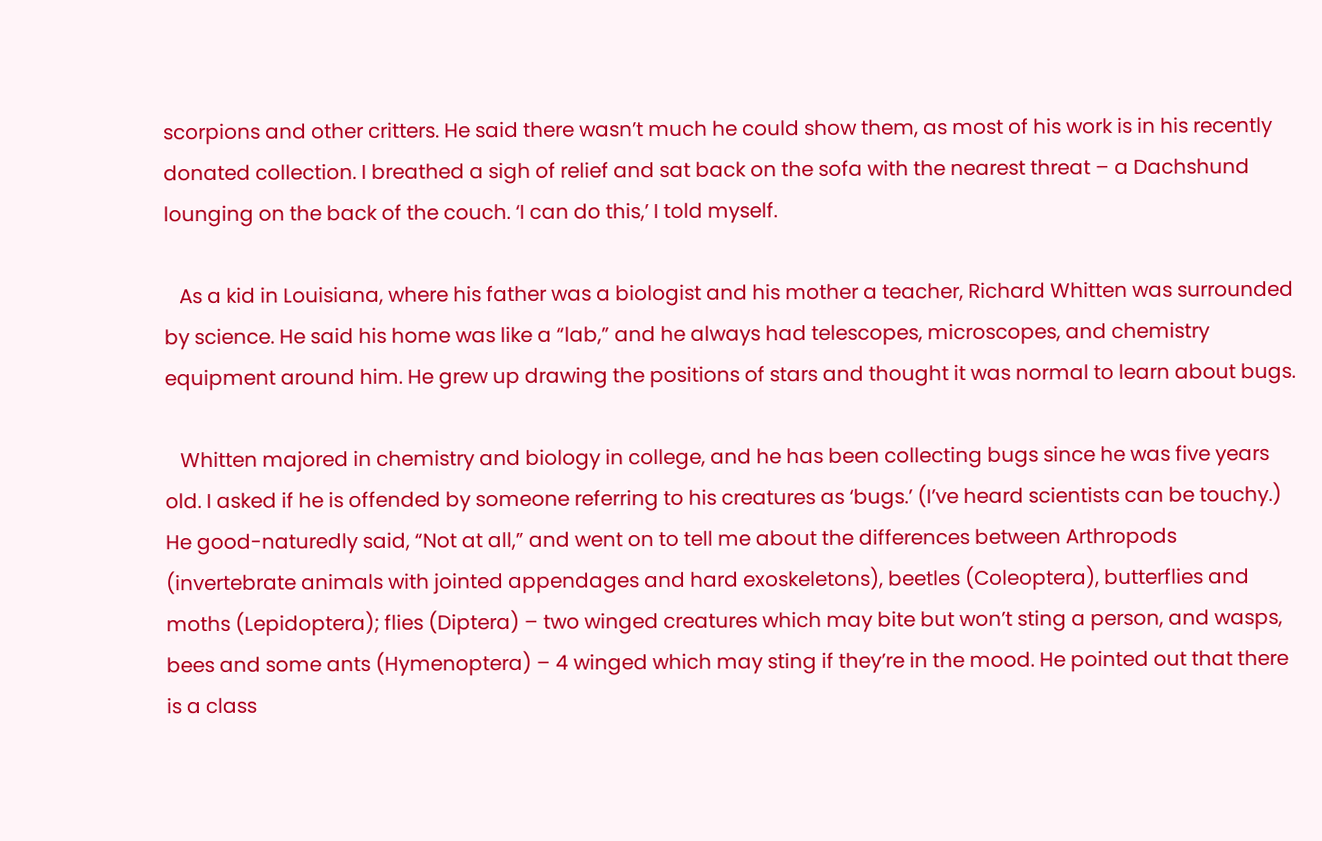scorpions and other critters. He said there wasn’t much he could show them, as most of his work is in his recently donated collection. I breathed a sigh of relief and sat back on the sofa with the nearest threat – a Dachshund lounging on the back of the couch. ‘I can do this,’ I told myself.

   As a kid in Louisiana, where his father was a biologist and his mother a teacher, Richard Whitten was surrounded by science. He said his home was like a “lab,” and he always had telescopes, microscopes, and chemistry equipment around him. He grew up drawing the positions of stars and thought it was normal to learn about bugs.

   Whitten majored in chemistry and biology in college, and he has been collecting bugs since he was five years old. I asked if he is offended by someone referring to his creatures as ‘bugs.’ (I’ve heard scientists can be touchy.) He good-naturedly said, “Not at all,” and went on to tell me about the differences between Arthropods (invertebrate animals with jointed appendages and hard exoskeletons), beetles (Coleoptera), butterflies and moths (Lepidoptera); flies (Diptera) – two winged creatures which may bite but won’t sting a person, and wasps, bees and some ants (Hymenoptera) – 4 winged which may sting if they’re in the mood. He pointed out that there is a class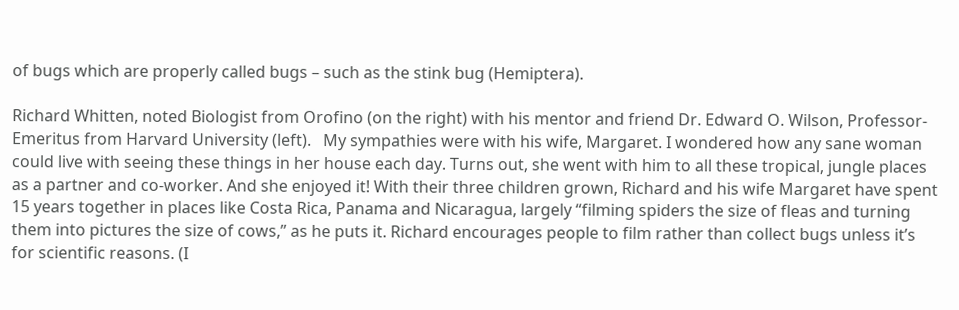of bugs which are properly called bugs – such as the stink bug (Hemiptera).

Richard Whitten, noted Biologist from Orofino (on the right) with his mentor and friend Dr. Edward O. Wilson, Professor-Emeritus from Harvard University (left).   My sympathies were with his wife, Margaret. I wondered how any sane woman could live with seeing these things in her house each day. Turns out, she went with him to all these tropical, jungle places as a partner and co-worker. And she enjoyed it! With their three children grown, Richard and his wife Margaret have spent 15 years together in places like Costa Rica, Panama and Nicaragua, largely “filming spiders the size of fleas and turning them into pictures the size of cows,” as he puts it. Richard encourages people to film rather than collect bugs unless it’s for scientific reasons. (I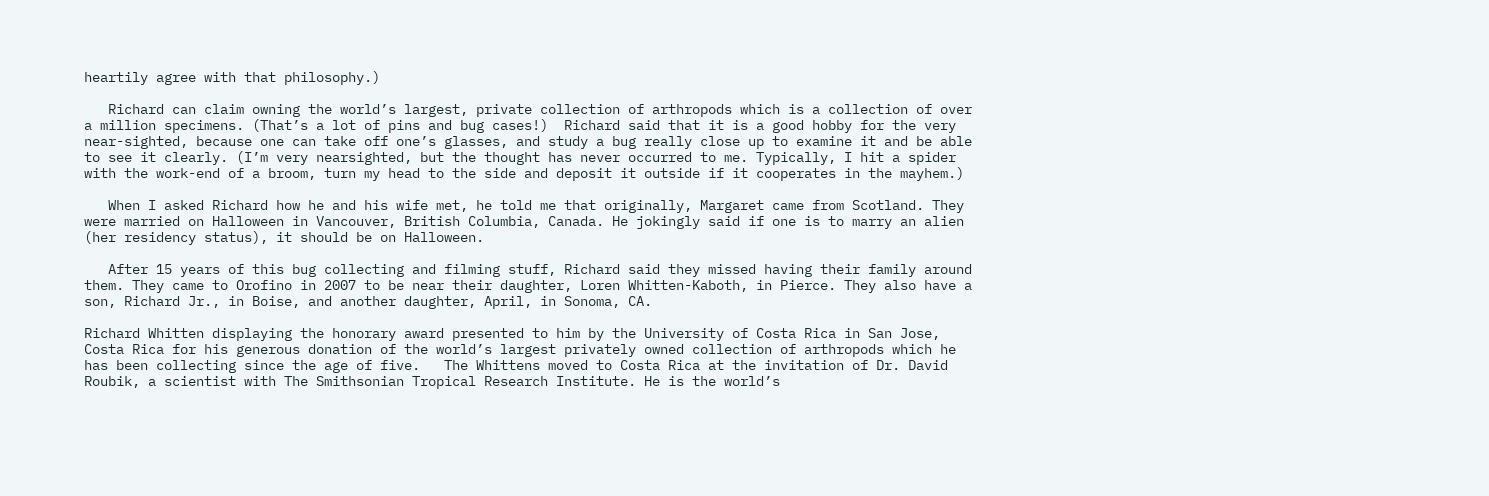heartily agree with that philosophy.)

   Richard can claim owning the world’s largest, private collection of arthropods which is a collection of over a million specimens. (That’s a lot of pins and bug cases!)  Richard said that it is a good hobby for the very near-sighted, because one can take off one’s glasses, and study a bug really close up to examine it and be able to see it clearly. (I’m very nearsighted, but the thought has never occurred to me. Typically, I hit a spider with the work-end of a broom, turn my head to the side and deposit it outside if it cooperates in the mayhem.)

   When I asked Richard how he and his wife met, he told me that originally, Margaret came from Scotland. They were married on Halloween in Vancouver, British Columbia, Canada. He jokingly said if one is to marry an alien (her residency status), it should be on Halloween.

   After 15 years of this bug collecting and filming stuff, Richard said they missed having their family around them. They came to Orofino in 2007 to be near their daughter, Loren Whitten-Kaboth, in Pierce. They also have a son, Richard Jr., in Boise, and another daughter, April, in Sonoma, CA.

Richard Whitten displaying the honorary award presented to him by the University of Costa Rica in San Jose, Costa Rica for his generous donation of the world’s largest privately owned collection of arthropods which he has been collecting since the age of five.   The Whittens moved to Costa Rica at the invitation of Dr. David Roubik, a scientist with The Smithsonian Tropical Research Institute. He is the world’s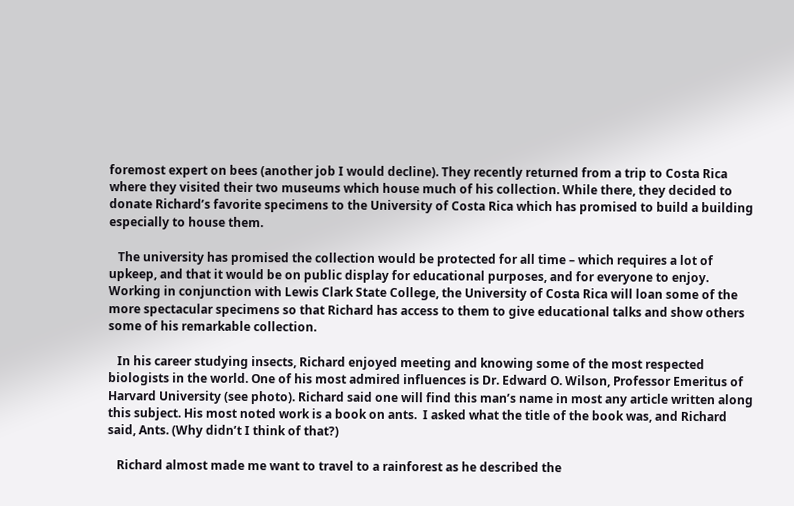foremost expert on bees (another job I would decline). They recently returned from a trip to Costa Rica where they visited their two museums which house much of his collection. While there, they decided to donate Richard’s favorite specimens to the University of Costa Rica which has promised to build a building especially to house them.

   The university has promised the collection would be protected for all time – which requires a lot of upkeep, and that it would be on public display for educational purposes, and for everyone to enjoy. Working in conjunction with Lewis Clark State College, the University of Costa Rica will loan some of the more spectacular specimens so that Richard has access to them to give educational talks and show others some of his remarkable collection.

   In his career studying insects, Richard enjoyed meeting and knowing some of the most respected biologists in the world. One of his most admired influences is Dr. Edward O. Wilson, Professor Emeritus of Harvard University (see photo). Richard said one will find this man’s name in most any article written along this subject. His most noted work is a book on ants.  I asked what the title of the book was, and Richard said, Ants. (Why didn’t I think of that?)

   Richard almost made me want to travel to a rainforest as he described the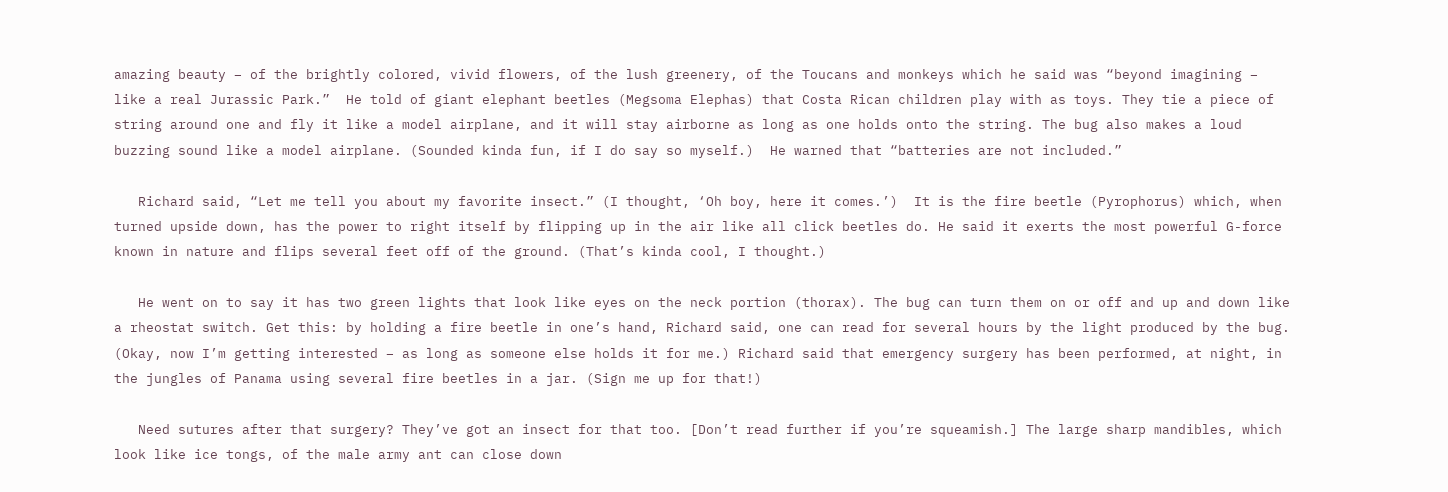amazing beauty – of the brightly colored, vivid flowers, of the lush greenery, of the Toucans and monkeys which he said was “beyond imagining – like a real Jurassic Park.”  He told of giant elephant beetles (Megsoma Elephas) that Costa Rican children play with as toys. They tie a piece of string around one and fly it like a model airplane, and it will stay airborne as long as one holds onto the string. The bug also makes a loud buzzing sound like a model airplane. (Sounded kinda fun, if I do say so myself.)  He warned that “batteries are not included.”

   Richard said, “Let me tell you about my favorite insect.” (I thought, ‘Oh boy, here it comes.’)  It is the fire beetle (Pyrophorus) which, when turned upside down, has the power to right itself by flipping up in the air like all click beetles do. He said it exerts the most powerful G-force known in nature and flips several feet off of the ground. (That’s kinda cool, I thought.)

   He went on to say it has two green lights that look like eyes on the neck portion (thorax). The bug can turn them on or off and up and down like a rheostat switch. Get this: by holding a fire beetle in one’s hand, Richard said, one can read for several hours by the light produced by the bug. (Okay, now I’m getting interested – as long as someone else holds it for me.) Richard said that emergency surgery has been performed, at night, in the jungles of Panama using several fire beetles in a jar. (Sign me up for that!)

   Need sutures after that surgery? They’ve got an insect for that too. [Don’t read further if you’re squeamish.] The large sharp mandibles, which look like ice tongs, of the male army ant can close down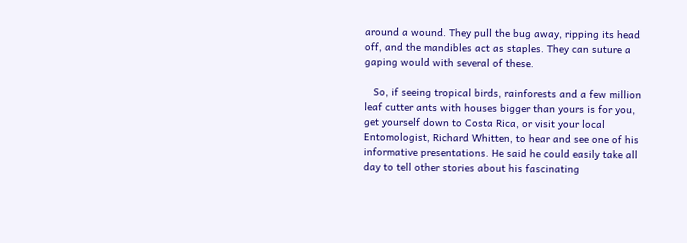around a wound. They pull the bug away, ripping its head off, and the mandibles act as staples. They can suture a gaping would with several of these.

   So, if seeing tropical birds, rainforests and a few million leaf cutter ants with houses bigger than yours is for you, get yourself down to Costa Rica, or visit your local Entomologist, Richard Whitten, to hear and see one of his informative presentations. He said he could easily take all day to tell other stories about his fascinating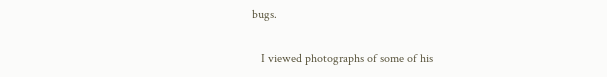bugs.

   I viewed photographs of some of his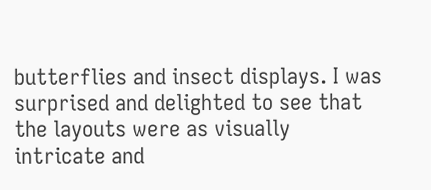butterflies and insect displays. I was surprised and delighted to see that the layouts were as visually intricate and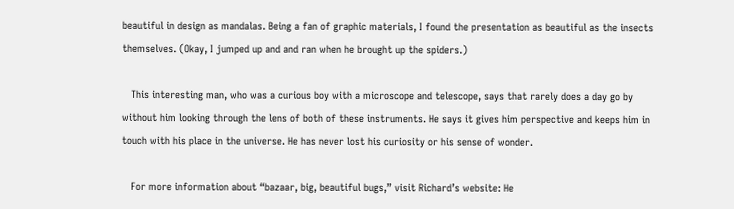beautiful in design as mandalas. Being a fan of graphic materials, I found the presentation as beautiful as the insects themselves. (Okay, I jumped up and and ran when he brought up the spiders.)

   This interesting man, who was a curious boy with a microscope and telescope, says that rarely does a day go by without him looking through the lens of both of these instruments. He says it gives him perspective and keeps him in touch with his place in the universe. He has never lost his curiosity or his sense of wonder.

   For more information about “bazaar, big, beautiful bugs,” visit Richard’s website: He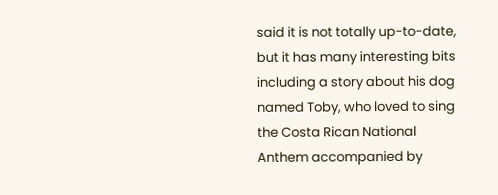said it is not totally up-to-date, but it has many interesting bits including a story about his dog named Toby, who loved to sing the Costa Rican National Anthem accompanied by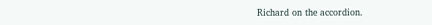Richard on the accordion.